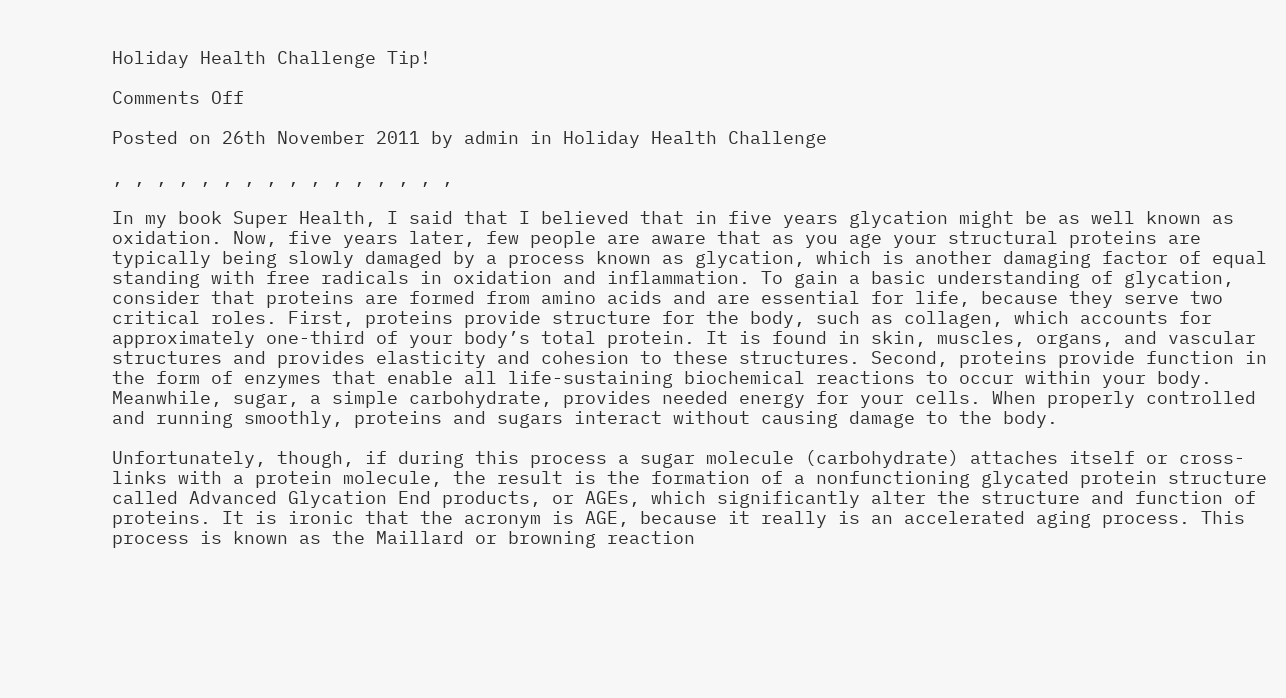Holiday Health Challenge Tip!

Comments Off

Posted on 26th November 2011 by admin in Holiday Health Challenge

, , , , , , , , , , , , , , , ,

In my book Super Health, I said that I believed that in five years glycation might be as well known as oxidation. Now, five years later, few people are aware that as you age your structural proteins are typically being slowly damaged by a process known as glycation, which is another damaging factor of equal standing with free radicals in oxidation and inflammation. To gain a basic understanding of glycation, consider that proteins are formed from amino acids and are essential for life, because they serve two critical roles. First, proteins provide structure for the body, such as collagen, which accounts for approximately one-third of your body’s total protein. It is found in skin, muscles, organs, and vascular structures and provides elasticity and cohesion to these structures. Second, proteins provide function in the form of enzymes that enable all life-sustaining biochemical reactions to occur within your body. Meanwhile, sugar, a simple carbohydrate, provides needed energy for your cells. When properly controlled and running smoothly, proteins and sugars interact without causing damage to the body.

Unfortunately, though, if during this process a sugar molecule (carbohydrate) attaches itself or cross-links with a protein molecule, the result is the formation of a nonfunctioning glycated protein structure called Advanced Glycation End products, or AGEs, which significantly alter the structure and function of proteins. It is ironic that the acronym is AGE, because it really is an accelerated aging process. This process is known as the Maillard or browning reaction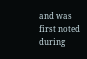and was first noted during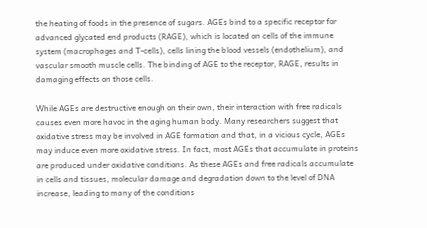the heating of foods in the presence of sugars. AGEs bind to a specific receptor for advanced glycated end products (RAGE), which is located on cells of the immune system (macrophages and T-cells), cells lining the blood vessels (endothelium), and vascular smooth muscle cells. The binding of AGE to the receptor, RAGE, results in damaging effects on those cells.

While AGEs are destructive enough on their own, their interaction with free radicals causes even more havoc in the aging human body. Many researchers suggest that oxidative stress may be involved in AGE formation and that, in a vicious cycle, AGEs may induce even more oxidative stress. In fact, most AGEs that accumulate in proteins are produced under oxidative conditions. As these AGEs and free radicals accumulate in cells and tissues, molecular damage and degradation down to the level of DNA increase, leading to many of the conditions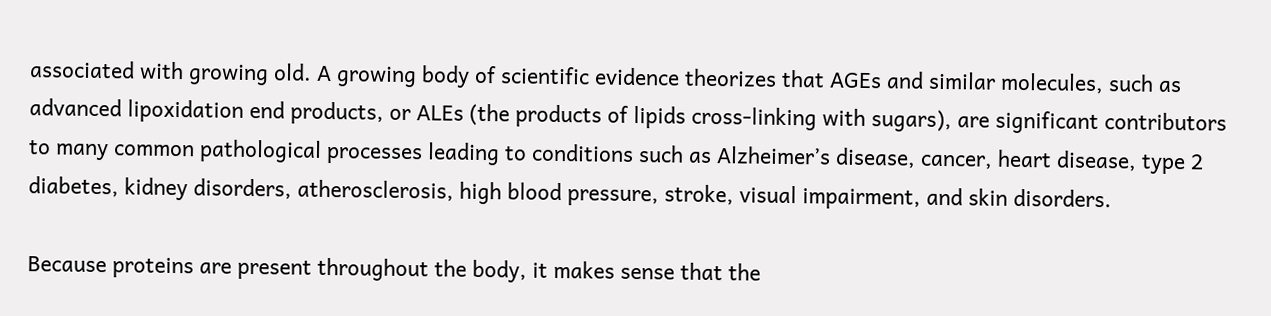associated with growing old. A growing body of scientific evidence theorizes that AGEs and similar molecules, such as advanced lipoxidation end products, or ALEs (the products of lipids cross-linking with sugars), are significant contributors to many common pathological processes leading to conditions such as Alzheimer’s disease, cancer, heart disease, type 2 diabetes, kidney disorders, atherosclerosis, high blood pressure, stroke, visual impairment, and skin disorders.

Because proteins are present throughout the body, it makes sense that the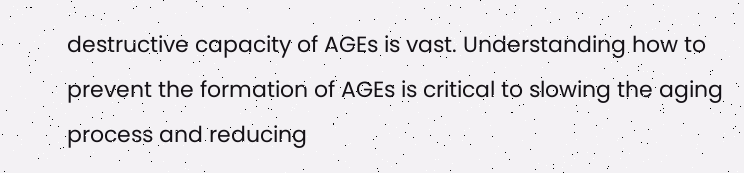destructive capacity of AGEs is vast. Understanding how to prevent the formation of AGEs is critical to slowing the aging process and reducing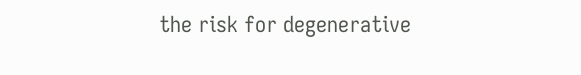the risk for degenerative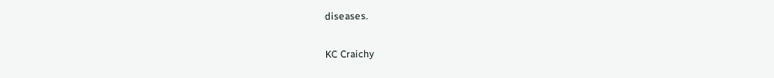diseases.

KC Craichy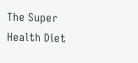The Super Health Diet